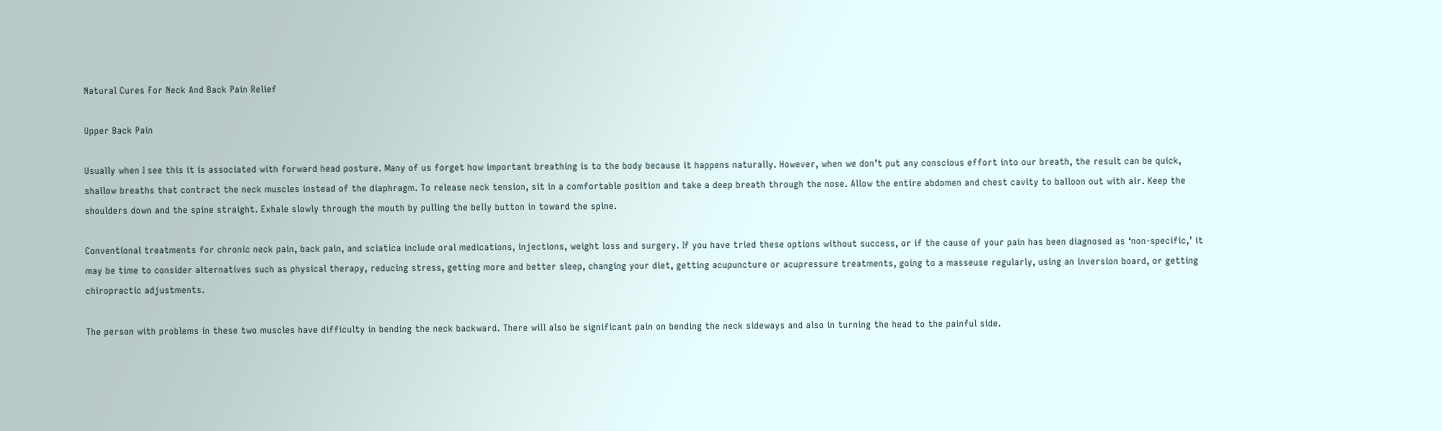Natural Cures For Neck And Back Pain Relief

Upper Back Pain

Usually when I see this it is associated with forward head posture. Many of us forget how important breathing is to the body because it happens naturally. However, when we don’t put any conscious effort into our breath, the result can be quick, shallow breaths that contract the neck muscles instead of the diaphragm. To release neck tension, sit in a comfortable position and take a deep breath through the nose. Allow the entire abdomen and chest cavity to balloon out with air. Keep the shoulders down and the spine straight. Exhale slowly through the mouth by pulling the belly button in toward the spine.

Conventional treatments for chronic neck pain, back pain, and sciatica include oral medications, injections, weight loss and surgery. If you have tried these options without success, or if the cause of your pain has been diagnosed as ‘non-specific,’ it may be time to consider alternatives such as physical therapy, reducing stress, getting more and better sleep, changing your diet, getting acupuncture or acupressure treatments, going to a masseuse regularly, using an inversion board, or getting chiropractic adjustments.

The person with problems in these two muscles have difficulty in bending the neck backward. There will also be significant pain on bending the neck sideways and also in turning the head to the painful side.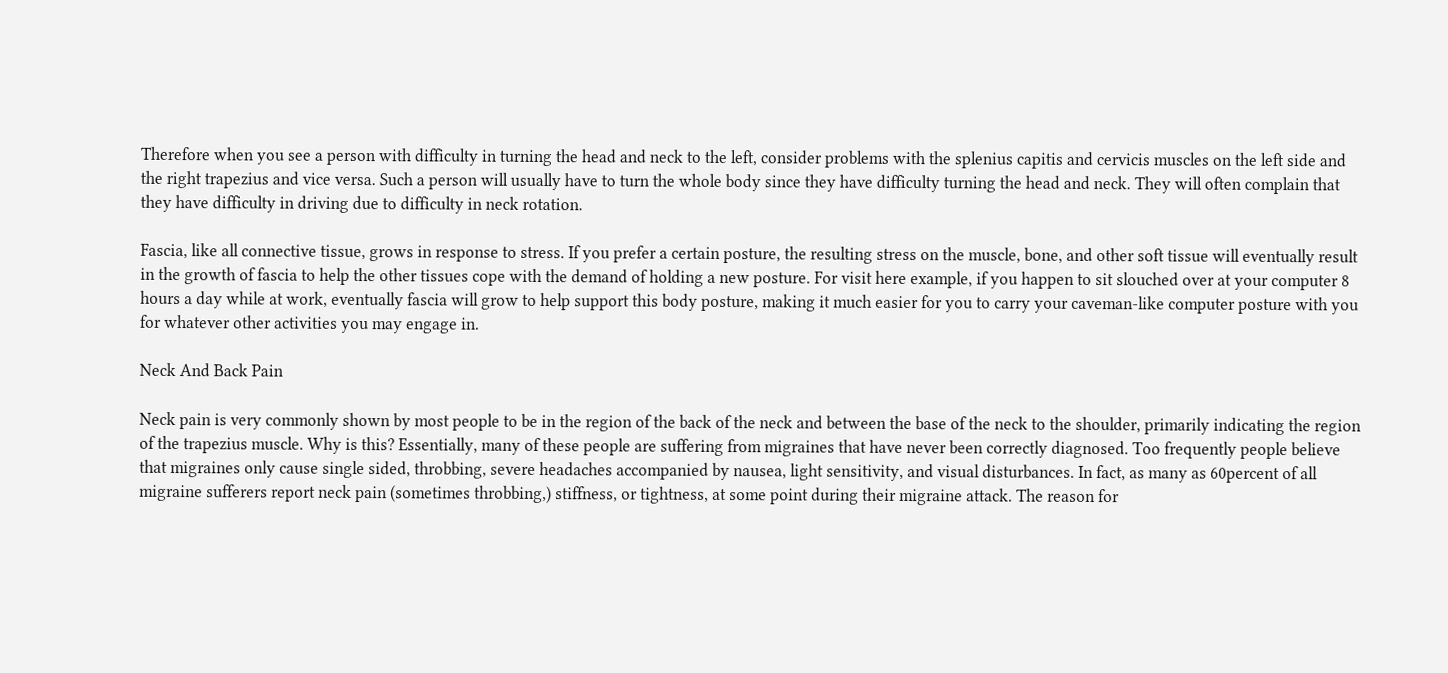Therefore when you see a person with difficulty in turning the head and neck to the left, consider problems with the splenius capitis and cervicis muscles on the left side and the right trapezius and vice versa. Such a person will usually have to turn the whole body since they have difficulty turning the head and neck. They will often complain that they have difficulty in driving due to difficulty in neck rotation.

Fascia, like all connective tissue, grows in response to stress. If you prefer a certain posture, the resulting stress on the muscle, bone, and other soft tissue will eventually result in the growth of fascia to help the other tissues cope with the demand of holding a new posture. For visit here example, if you happen to sit slouched over at your computer 8 hours a day while at work, eventually fascia will grow to help support this body posture, making it much easier for you to carry your caveman-like computer posture with you for whatever other activities you may engage in.

Neck And Back Pain

Neck pain is very commonly shown by most people to be in the region of the back of the neck and between the base of the neck to the shoulder, primarily indicating the region of the trapezius muscle. Why is this? Essentially, many of these people are suffering from migraines that have never been correctly diagnosed. Too frequently people believe that migraines only cause single sided, throbbing, severe headaches accompanied by nausea, light sensitivity, and visual disturbances. In fact, as many as 60percent of all migraine sufferers report neck pain (sometimes throbbing,) stiffness, or tightness, at some point during their migraine attack. The reason for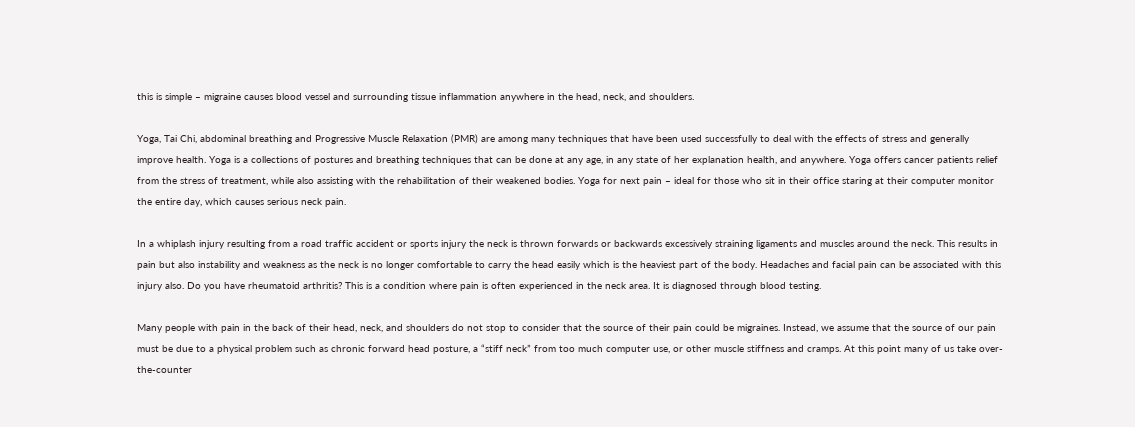this is simple – migraine causes blood vessel and surrounding tissue inflammation anywhere in the head, neck, and shoulders.

Yoga, Tai Chi, abdominal breathing and Progressive Muscle Relaxation (PMR) are among many techniques that have been used successfully to deal with the effects of stress and generally improve health. Yoga is a collections of postures and breathing techniques that can be done at any age, in any state of her explanation health, and anywhere. Yoga offers cancer patients relief from the stress of treatment, while also assisting with the rehabilitation of their weakened bodies. Yoga for next pain – ideal for those who sit in their office staring at their computer monitor the entire day, which causes serious neck pain.

In a whiplash injury resulting from a road traffic accident or sports injury the neck is thrown forwards or backwards excessively straining ligaments and muscles around the neck. This results in pain but also instability and weakness as the neck is no longer comfortable to carry the head easily which is the heaviest part of the body. Headaches and facial pain can be associated with this injury also. Do you have rheumatoid arthritis? This is a condition where pain is often experienced in the neck area. It is diagnosed through blood testing.

Many people with pain in the back of their head, neck, and shoulders do not stop to consider that the source of their pain could be migraines. Instead, we assume that the source of our pain must be due to a physical problem such as chronic forward head posture, a “stiff neck” from too much computer use, or other muscle stiffness and cramps. At this point many of us take over-the-counter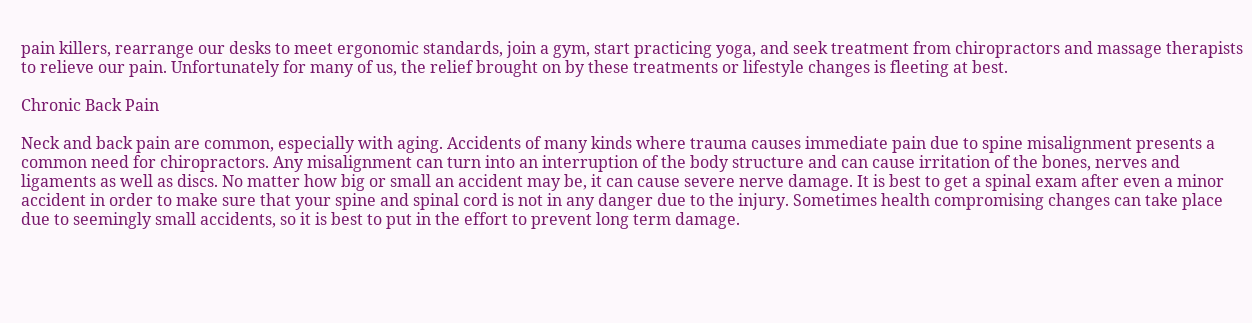pain killers, rearrange our desks to meet ergonomic standards, join a gym, start practicing yoga, and seek treatment from chiropractors and massage therapists to relieve our pain. Unfortunately for many of us, the relief brought on by these treatments or lifestyle changes is fleeting at best.

Chronic Back Pain

Neck and back pain are common, especially with aging. Accidents of many kinds where trauma causes immediate pain due to spine misalignment presents a common need for chiropractors. Any misalignment can turn into an interruption of the body structure and can cause irritation of the bones, nerves and ligaments as well as discs. No matter how big or small an accident may be, it can cause severe nerve damage. It is best to get a spinal exam after even a minor accident in order to make sure that your spine and spinal cord is not in any danger due to the injury. Sometimes health compromising changes can take place due to seemingly small accidents, so it is best to put in the effort to prevent long term damage.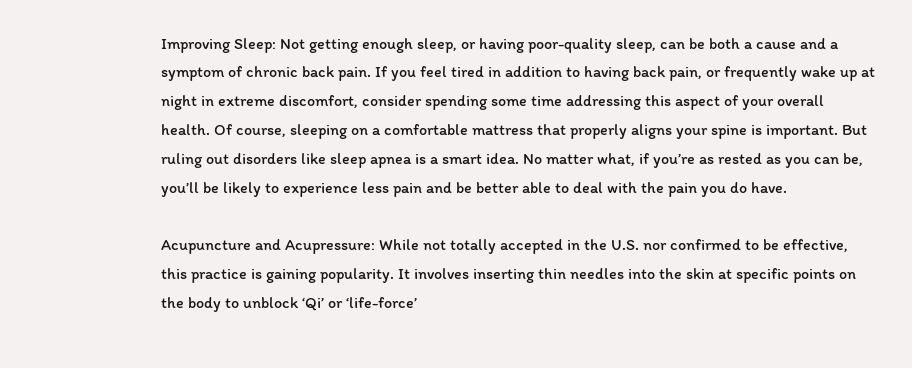Improving Sleep: Not getting enough sleep, or having poor-quality sleep, can be both a cause and a symptom of chronic back pain. If you feel tired in addition to having back pain, or frequently wake up at night in extreme discomfort, consider spending some time addressing this aspect of your overall health. Of course, sleeping on a comfortable mattress that properly aligns your spine is important. But ruling out disorders like sleep apnea is a smart idea. No matter what, if you’re as rested as you can be, you’ll be likely to experience less pain and be better able to deal with the pain you do have.

Acupuncture and Acupressure: While not totally accepted in the U.S. nor confirmed to be effective, this practice is gaining popularity. It involves inserting thin needles into the skin at specific points on the body to unblock ‘Qi’ or ‘life-force’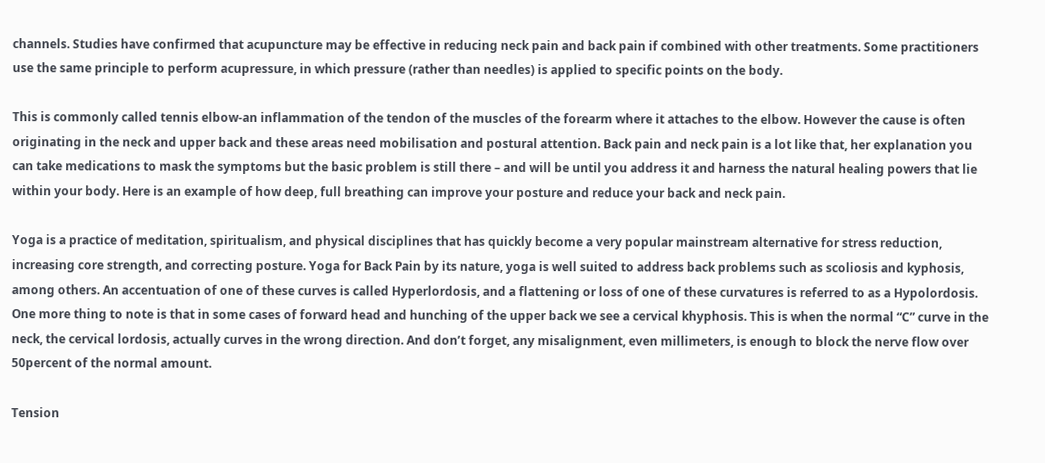channels. Studies have confirmed that acupuncture may be effective in reducing neck pain and back pain if combined with other treatments. Some practitioners use the same principle to perform acupressure, in which pressure (rather than needles) is applied to specific points on the body.

This is commonly called tennis elbow-an inflammation of the tendon of the muscles of the forearm where it attaches to the elbow. However the cause is often originating in the neck and upper back and these areas need mobilisation and postural attention. Back pain and neck pain is a lot like that, her explanation you can take medications to mask the symptoms but the basic problem is still there – and will be until you address it and harness the natural healing powers that lie within your body. Here is an example of how deep, full breathing can improve your posture and reduce your back and neck pain.

Yoga is a practice of meditation, spiritualism, and physical disciplines that has quickly become a very popular mainstream alternative for stress reduction, increasing core strength, and correcting posture. Yoga for Back Pain by its nature, yoga is well suited to address back problems such as scoliosis and kyphosis, among others. An accentuation of one of these curves is called Hyperlordosis, and a flattening or loss of one of these curvatures is referred to as a Hypolordosis. One more thing to note is that in some cases of forward head and hunching of the upper back we see a cervical khyphosis. This is when the normal “C” curve in the neck, the cervical lordosis, actually curves in the wrong direction. And don’t forget, any misalignment, even millimeters, is enough to block the nerve flow over 50percent of the normal amount.

Tension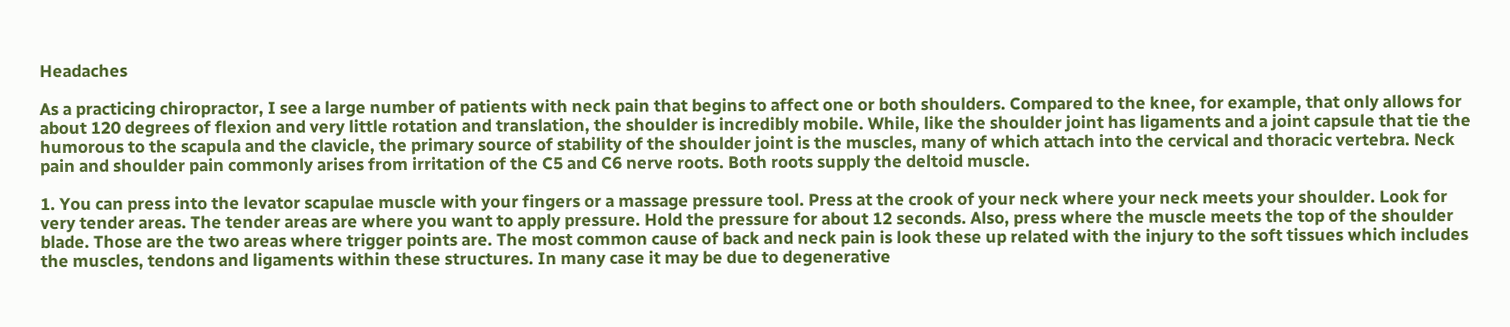Headaches

As a practicing chiropractor, I see a large number of patients with neck pain that begins to affect one or both shoulders. Compared to the knee, for example, that only allows for about 120 degrees of flexion and very little rotation and translation, the shoulder is incredibly mobile. While, like the shoulder joint has ligaments and a joint capsule that tie the humorous to the scapula and the clavicle, the primary source of stability of the shoulder joint is the muscles, many of which attach into the cervical and thoracic vertebra. Neck pain and shoulder pain commonly arises from irritation of the C5 and C6 nerve roots. Both roots supply the deltoid muscle.

1. You can press into the levator scapulae muscle with your fingers or a massage pressure tool. Press at the crook of your neck where your neck meets your shoulder. Look for very tender areas. The tender areas are where you want to apply pressure. Hold the pressure for about 12 seconds. Also, press where the muscle meets the top of the shoulder blade. Those are the two areas where trigger points are. The most common cause of back and neck pain is look these up related with the injury to the soft tissues which includes the muscles, tendons and ligaments within these structures. In many case it may be due to degenerative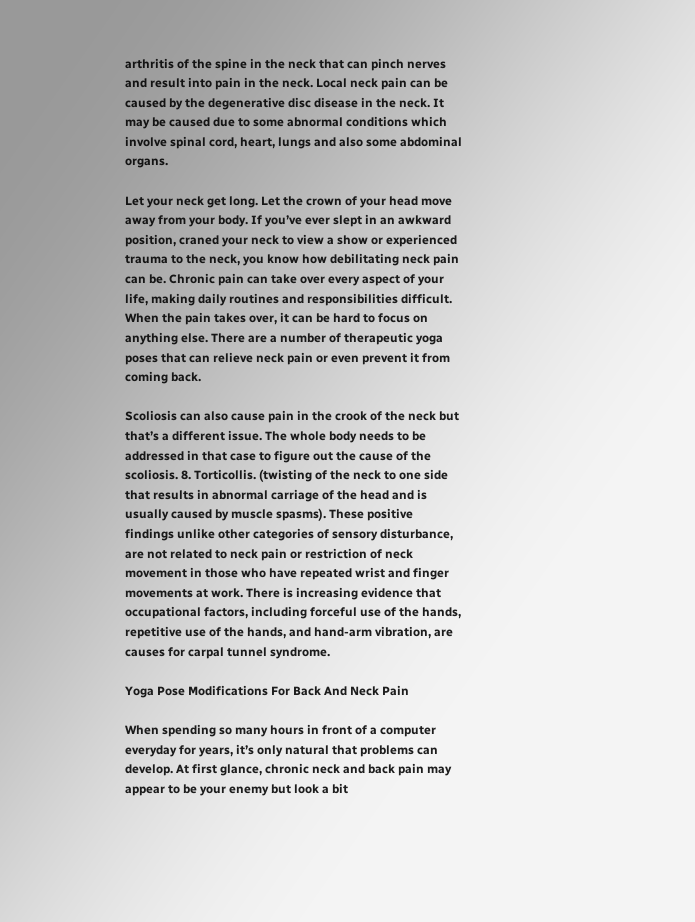arthritis of the spine in the neck that can pinch nerves and result into pain in the neck. Local neck pain can be caused by the degenerative disc disease in the neck. It may be caused due to some abnormal conditions which involve spinal cord, heart, lungs and also some abdominal organs.

Let your neck get long. Let the crown of your head move away from your body. If you’ve ever slept in an awkward position, craned your neck to view a show or experienced trauma to the neck, you know how debilitating neck pain can be. Chronic pain can take over every aspect of your life, making daily routines and responsibilities difficult. When the pain takes over, it can be hard to focus on anything else. There are a number of therapeutic yoga poses that can relieve neck pain or even prevent it from coming back.

Scoliosis can also cause pain in the crook of the neck but that’s a different issue. The whole body needs to be addressed in that case to figure out the cause of the scoliosis. 8. Torticollis. (twisting of the neck to one side that results in abnormal carriage of the head and is usually caused by muscle spasms). These positive findings unlike other categories of sensory disturbance, are not related to neck pain or restriction of neck movement in those who have repeated wrist and finger movements at work. There is increasing evidence that occupational factors, including forceful use of the hands, repetitive use of the hands, and hand-arm vibration, are causes for carpal tunnel syndrome.

Yoga Pose Modifications For Back And Neck Pain

When spending so many hours in front of a computer everyday for years, it’s only natural that problems can develop. At first glance, chronic neck and back pain may appear to be your enemy but look a bit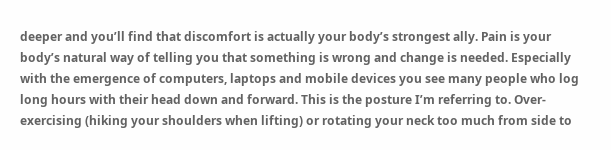deeper and you’ll find that discomfort is actually your body’s strongest ally. Pain is your body’s natural way of telling you that something is wrong and change is needed. Especially with the emergence of computers, laptops and mobile devices you see many people who log long hours with their head down and forward. This is the posture I’m referring to. Over-exercising (hiking your shoulders when lifting) or rotating your neck too much from side to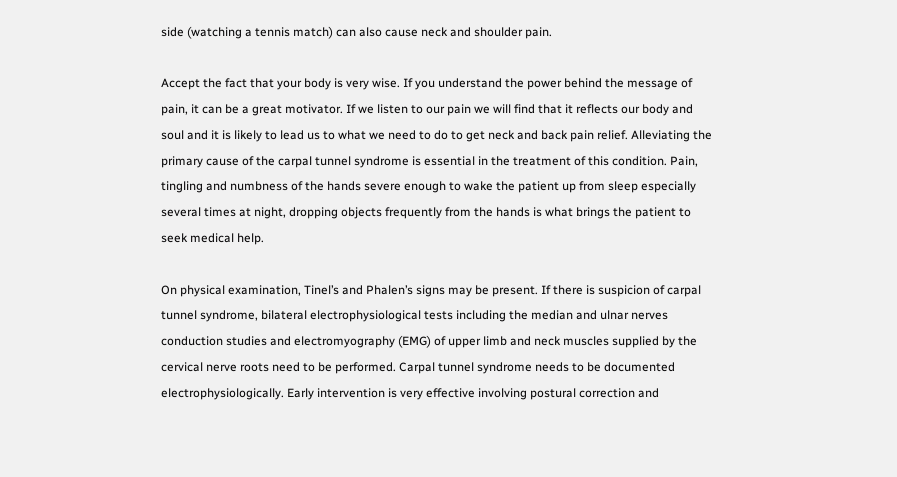side (watching a tennis match) can also cause neck and shoulder pain.

Accept the fact that your body is very wise. If you understand the power behind the message of pain, it can be a great motivator. If we listen to our pain we will find that it reflects our body and soul and it is likely to lead us to what we need to do to get neck and back pain relief. Alleviating the primary cause of the carpal tunnel syndrome is essential in the treatment of this condition. Pain, tingling and numbness of the hands severe enough to wake the patient up from sleep especially several times at night, dropping objects frequently from the hands is what brings the patient to seek medical help.

On physical examination, Tinel’s and Phalen’s signs may be present. If there is suspicion of carpal tunnel syndrome, bilateral electrophysiological tests including the median and ulnar nerves conduction studies and electromyography (EMG) of upper limb and neck muscles supplied by the cervical nerve roots need to be performed. Carpal tunnel syndrome needs to be documented electrophysiologically. Early intervention is very effective involving postural correction and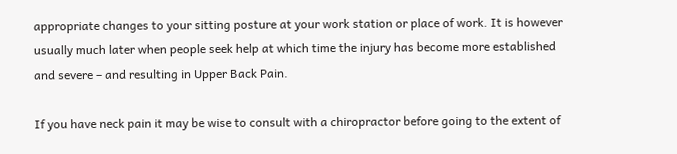appropriate changes to your sitting posture at your work station or place of work. It is however usually much later when people seek help at which time the injury has become more established and severe – and resulting in Upper Back Pain.

If you have neck pain it may be wise to consult with a chiropractor before going to the extent of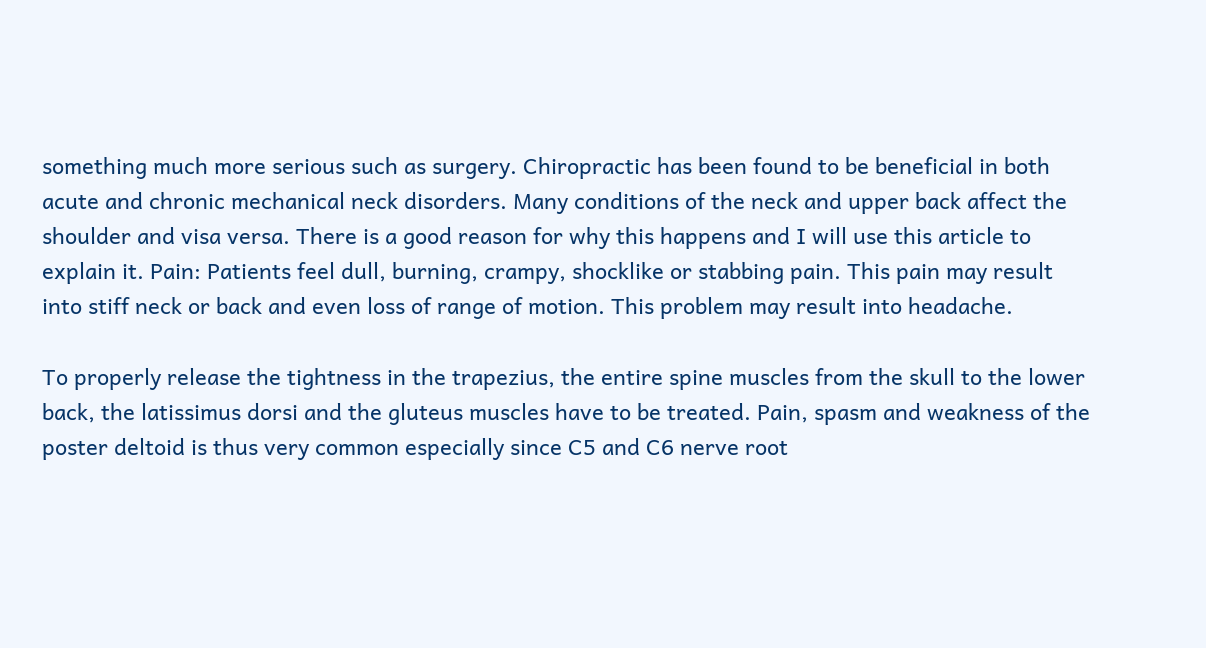something much more serious such as surgery. Chiropractic has been found to be beneficial in both acute and chronic mechanical neck disorders. Many conditions of the neck and upper back affect the shoulder and visa versa. There is a good reason for why this happens and I will use this article to explain it. Pain: Patients feel dull, burning, crampy, shocklike or stabbing pain. This pain may result into stiff neck or back and even loss of range of motion. This problem may result into headache.

To properly release the tightness in the trapezius, the entire spine muscles from the skull to the lower back, the latissimus dorsi and the gluteus muscles have to be treated. Pain, spasm and weakness of the poster deltoid is thus very common especially since C5 and C6 nerve root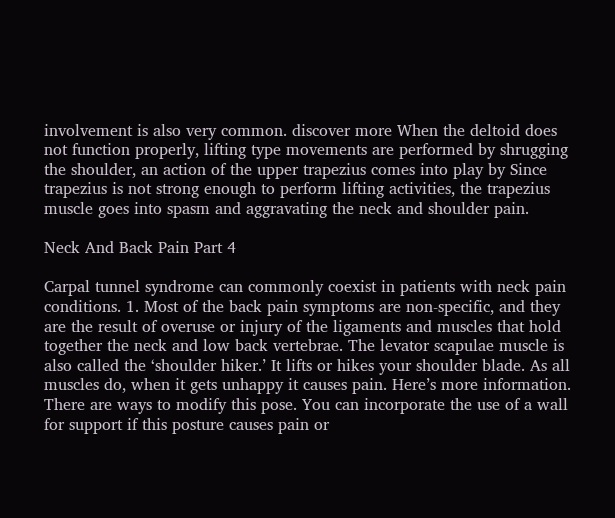involvement is also very common. discover more When the deltoid does not function properly, lifting type movements are performed by shrugging the shoulder, an action of the upper trapezius comes into play by Since trapezius is not strong enough to perform lifting activities, the trapezius muscle goes into spasm and aggravating the neck and shoulder pain.

Neck And Back Pain Part 4

Carpal tunnel syndrome can commonly coexist in patients with neck pain conditions. 1. Most of the back pain symptoms are non-specific, and they are the result of overuse or injury of the ligaments and muscles that hold together the neck and low back vertebrae. The levator scapulae muscle is also called the ‘shoulder hiker.’ It lifts or hikes your shoulder blade. As all muscles do, when it gets unhappy it causes pain. Here’s more information. There are ways to modify this pose. You can incorporate the use of a wall for support if this posture causes pain or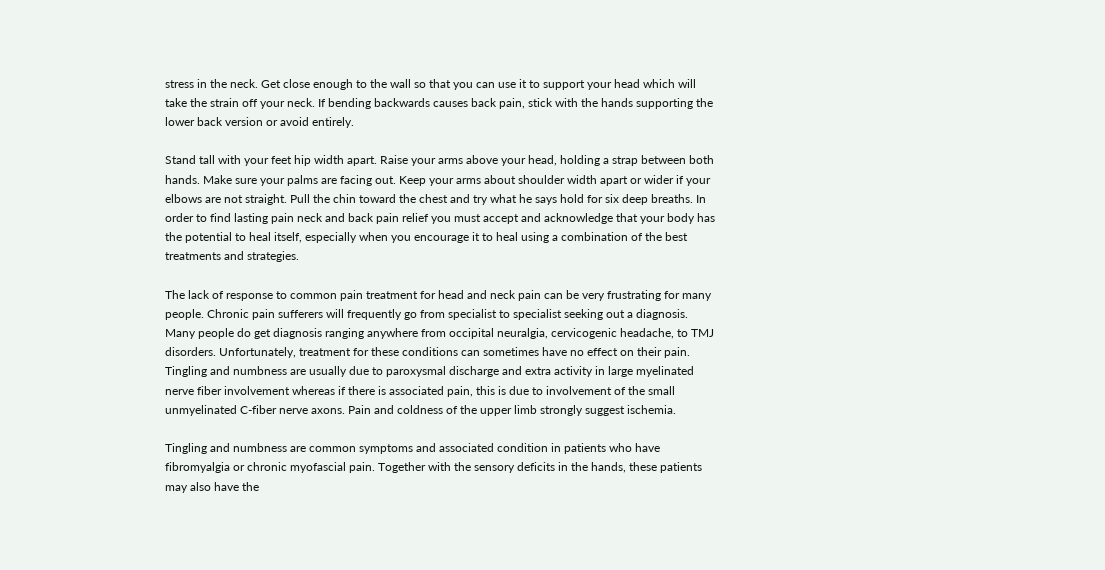stress in the neck. Get close enough to the wall so that you can use it to support your head which will take the strain off your neck. If bending backwards causes back pain, stick with the hands supporting the lower back version or avoid entirely.

Stand tall with your feet hip width apart. Raise your arms above your head, holding a strap between both hands. Make sure your palms are facing out. Keep your arms about shoulder width apart or wider if your elbows are not straight. Pull the chin toward the chest and try what he says hold for six deep breaths. In order to find lasting pain neck and back pain relief you must accept and acknowledge that your body has the potential to heal itself, especially when you encourage it to heal using a combination of the best treatments and strategies.

The lack of response to common pain treatment for head and neck pain can be very frustrating for many people. Chronic pain sufferers will frequently go from specialist to specialist seeking out a diagnosis. Many people do get diagnosis ranging anywhere from occipital neuralgia, cervicogenic headache, to TMJ disorders. Unfortunately, treatment for these conditions can sometimes have no effect on their pain. Tingling and numbness are usually due to paroxysmal discharge and extra activity in large myelinated nerve fiber involvement whereas if there is associated pain, this is due to involvement of the small unmyelinated C-fiber nerve axons. Pain and coldness of the upper limb strongly suggest ischemia.

Tingling and numbness are common symptoms and associated condition in patients who have fibromyalgia or chronic myofascial pain. Together with the sensory deficits in the hands, these patients may also have the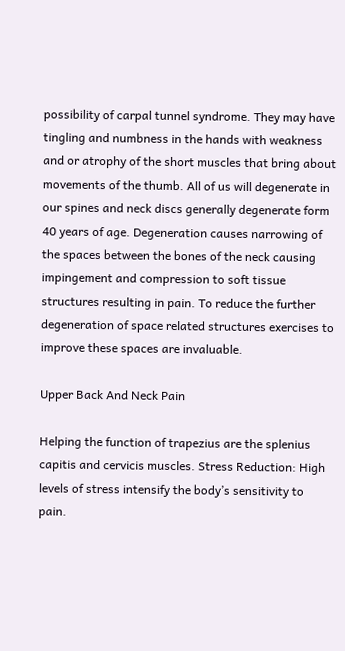possibility of carpal tunnel syndrome. They may have tingling and numbness in the hands with weakness and or atrophy of the short muscles that bring about movements of the thumb. All of us will degenerate in our spines and neck discs generally degenerate form 40 years of age. Degeneration causes narrowing of the spaces between the bones of the neck causing impingement and compression to soft tissue structures resulting in pain. To reduce the further degeneration of space related structures exercises to improve these spaces are invaluable.

Upper Back And Neck Pain

Helping the function of trapezius are the splenius capitis and cervicis muscles. Stress Reduction: High levels of stress intensify the body’s sensitivity to pain.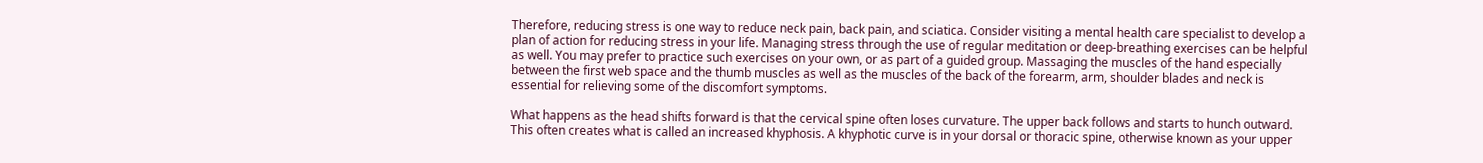Therefore, reducing stress is one way to reduce neck pain, back pain, and sciatica. Consider visiting a mental health care specialist to develop a plan of action for reducing stress in your life. Managing stress through the use of regular meditation or deep-breathing exercises can be helpful as well. You may prefer to practice such exercises on your own, or as part of a guided group. Massaging the muscles of the hand especially between the first web space and the thumb muscles as well as the muscles of the back of the forearm, arm, shoulder blades and neck is essential for relieving some of the discomfort symptoms.

What happens as the head shifts forward is that the cervical spine often loses curvature. The upper back follows and starts to hunch outward. This often creates what is called an increased khyphosis. A khyphotic curve is in your dorsal or thoracic spine, otherwise known as your upper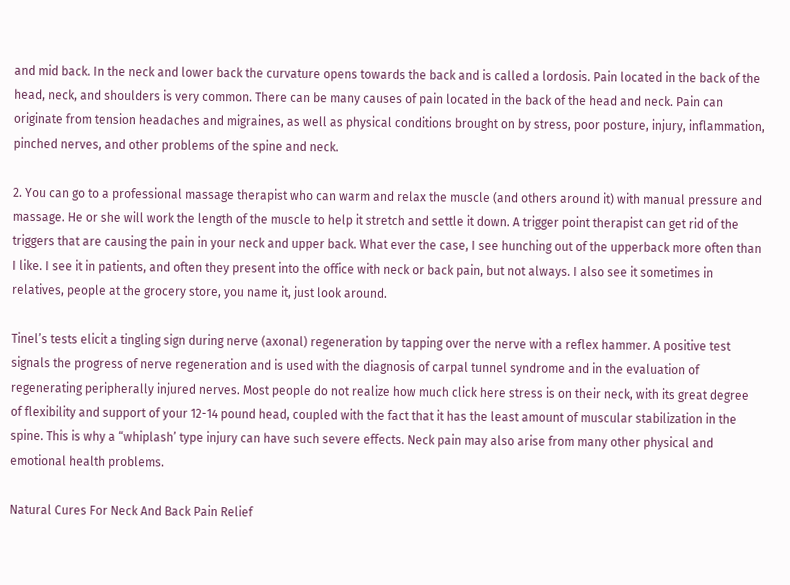and mid back. In the neck and lower back the curvature opens towards the back and is called a lordosis. Pain located in the back of the head, neck, and shoulders is very common. There can be many causes of pain located in the back of the head and neck. Pain can originate from tension headaches and migraines, as well as physical conditions brought on by stress, poor posture, injury, inflammation, pinched nerves, and other problems of the spine and neck.

2. You can go to a professional massage therapist who can warm and relax the muscle (and others around it) with manual pressure and massage. He or she will work the length of the muscle to help it stretch and settle it down. A trigger point therapist can get rid of the triggers that are causing the pain in your neck and upper back. What ever the case, I see hunching out of the upperback more often than I like. I see it in patients, and often they present into the office with neck or back pain, but not always. I also see it sometimes in relatives, people at the grocery store, you name it, just look around.

Tinel’s tests elicit a tingling sign during nerve (axonal) regeneration by tapping over the nerve with a reflex hammer. A positive test signals the progress of nerve regeneration and is used with the diagnosis of carpal tunnel syndrome and in the evaluation of regenerating peripherally injured nerves. Most people do not realize how much click here stress is on their neck, with its great degree of flexibility and support of your 12-14 pound head, coupled with the fact that it has the least amount of muscular stabilization in the spine. This is why a “whiplash’ type injury can have such severe effects. Neck pain may also arise from many other physical and emotional health problems.

Natural Cures For Neck And Back Pain Relief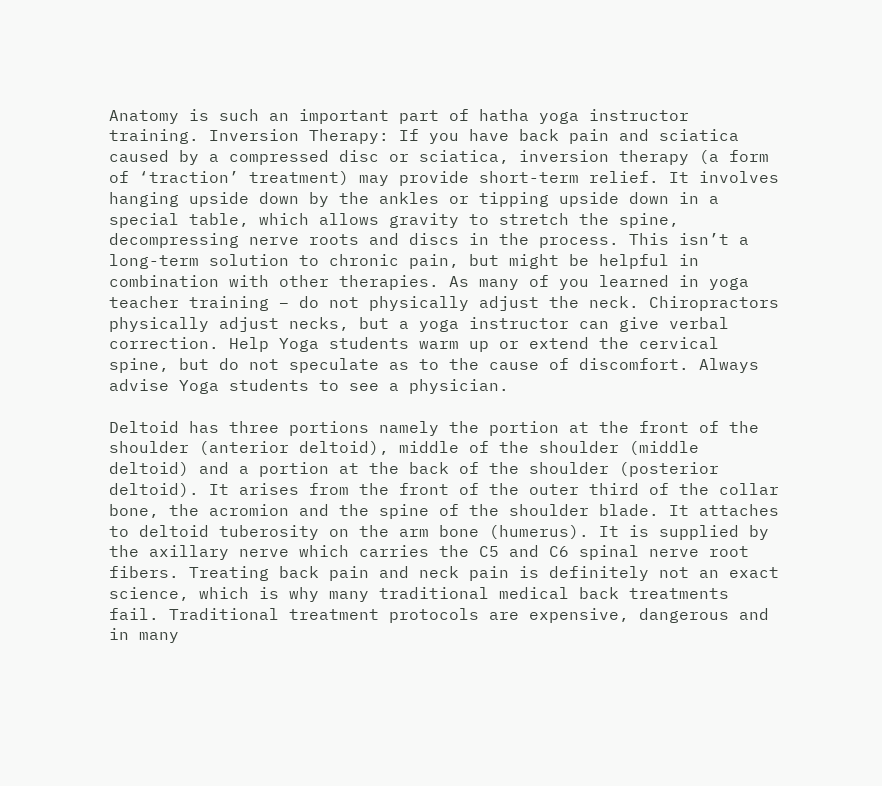Anatomy is such an important part of hatha yoga instructor training. Inversion Therapy: If you have back pain and sciatica caused by a compressed disc or sciatica, inversion therapy (a form of ‘traction’ treatment) may provide short-term relief. It involves hanging upside down by the ankles or tipping upside down in a special table, which allows gravity to stretch the spine, decompressing nerve roots and discs in the process. This isn’t a long-term solution to chronic pain, but might be helpful in combination with other therapies. As many of you learned in yoga teacher training – do not physically adjust the neck. Chiropractors physically adjust necks, but a yoga instructor can give verbal correction. Help Yoga students warm up or extend the cervical spine, but do not speculate as to the cause of discomfort. Always advise Yoga students to see a physician.

Deltoid has three portions namely the portion at the front of the shoulder (anterior deltoid), middle of the shoulder (middle deltoid) and a portion at the back of the shoulder (posterior deltoid). It arises from the front of the outer third of the collar bone, the acromion and the spine of the shoulder blade. It attaches to deltoid tuberosity on the arm bone (humerus). It is supplied by the axillary nerve which carries the C5 and C6 spinal nerve root fibers. Treating back pain and neck pain is definitely not an exact science, which is why many traditional medical back treatments fail. Traditional treatment protocols are expensive, dangerous and in many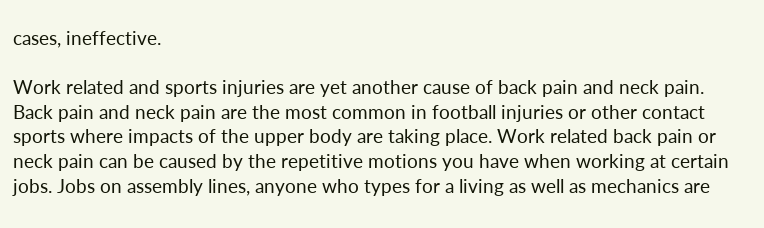cases, ineffective.

Work related and sports injuries are yet another cause of back pain and neck pain. Back pain and neck pain are the most common in football injuries or other contact sports where impacts of the upper body are taking place. Work related back pain or neck pain can be caused by the repetitive motions you have when working at certain jobs. Jobs on assembly lines, anyone who types for a living as well as mechanics are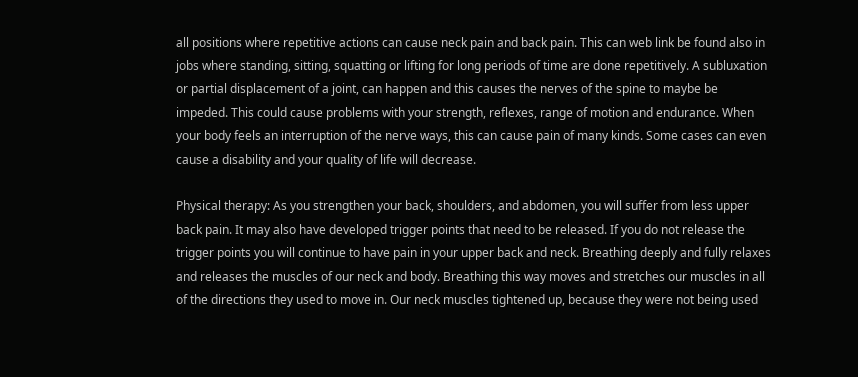all positions where repetitive actions can cause neck pain and back pain. This can web link be found also in jobs where standing, sitting, squatting or lifting for long periods of time are done repetitively. A subluxation or partial displacement of a joint, can happen and this causes the nerves of the spine to maybe be impeded. This could cause problems with your strength, reflexes, range of motion and endurance. When your body feels an interruption of the nerve ways, this can cause pain of many kinds. Some cases can even cause a disability and your quality of life will decrease.

Physical therapy: As you strengthen your back, shoulders, and abdomen, you will suffer from less upper back pain. It may also have developed trigger points that need to be released. If you do not release the trigger points you will continue to have pain in your upper back and neck. Breathing deeply and fully relaxes and releases the muscles of our neck and body. Breathing this way moves and stretches our muscles in all of the directions they used to move in. Our neck muscles tightened up, because they were not being used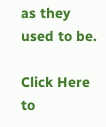as they used to be.

Click Here to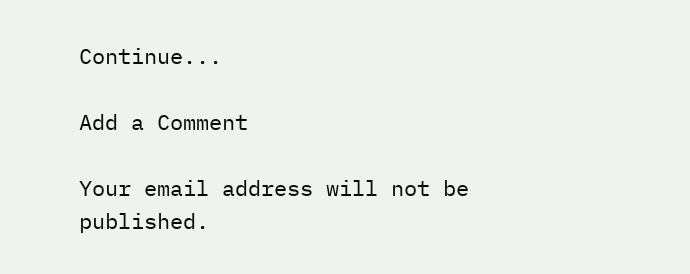Continue...

Add a Comment

Your email address will not be published.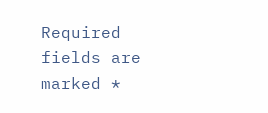Required fields are marked *